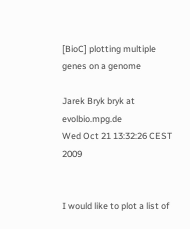[BioC] plotting multiple genes on a genome

Jarek Bryk bryk at evolbio.mpg.de
Wed Oct 21 13:32:26 CEST 2009


I would like to plot a list of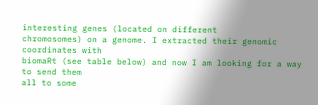interesting genes (located on different
chromosomes) on a genome. I extracted their genomic coordinates with
biomaRt (see table below) and now I am looking for a way to send them
all to some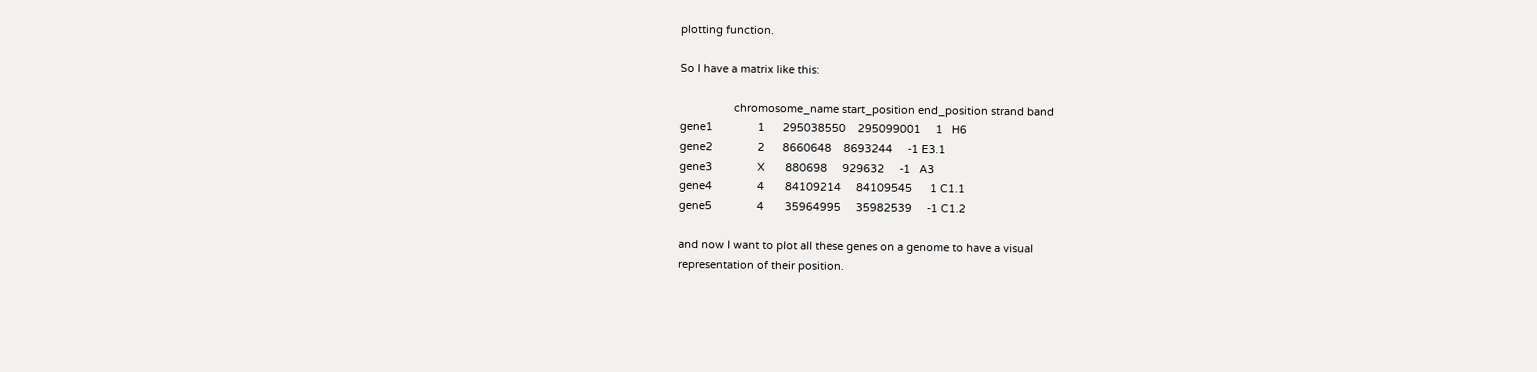plotting function.

So I have a matrix like this:

                  chromosome_name start_position end_position strand band
gene1               1      295038550    295099001     1   H6
gene2               2      8660648    8693244     -1 E3.1
gene3               X       880698     929632     -1   A3
gene4               4       84109214     84109545      1 C1.1
gene5               4       35964995     35982539     -1 C1.2

and now I want to plot all these genes on a genome to have a visual
representation of their position.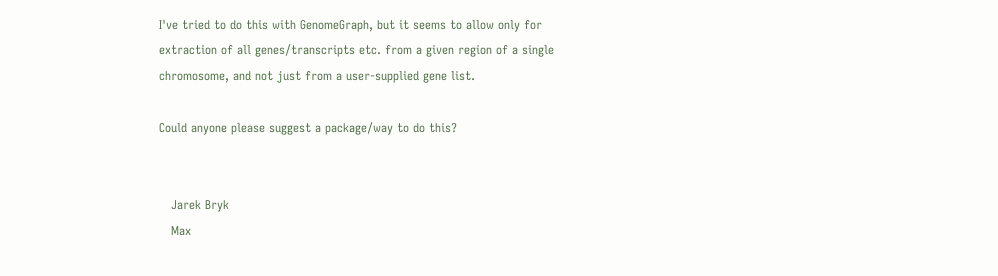I've tried to do this with GenomeGraph, but it seems to allow only for
extraction of all genes/transcripts etc. from a given region of a single
chromosome, and not just from a user-supplied gene list.

Could anyone please suggest a package/way to do this?


   Jarek Bryk
   Max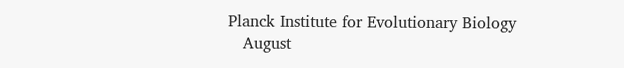Planck Institute for Evolutionary Biology
   August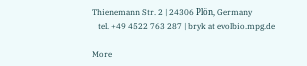Thienemann Str. 2 | 24306 Plön, Germany
   tel. +49 4522 763 287 | bryk at evolbio.mpg.de

More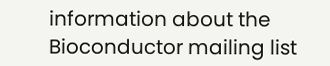information about the Bioconductor mailing list